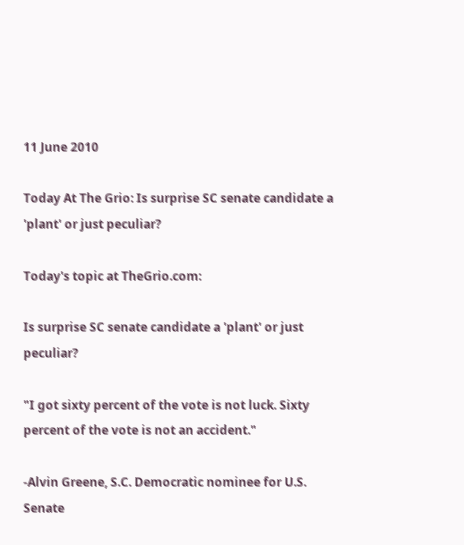11 June 2010

Today At The Grio: Is surprise SC senate candidate a 'plant' or just peculiar?

Today's topic at TheGrio.com:

Is surprise SC senate candidate a 'plant' or just peculiar?

"I got sixty percent of the vote is not luck. Sixty percent of the vote is not an accident."

-Alvin Greene, S.C. Democratic nominee for U.S. Senate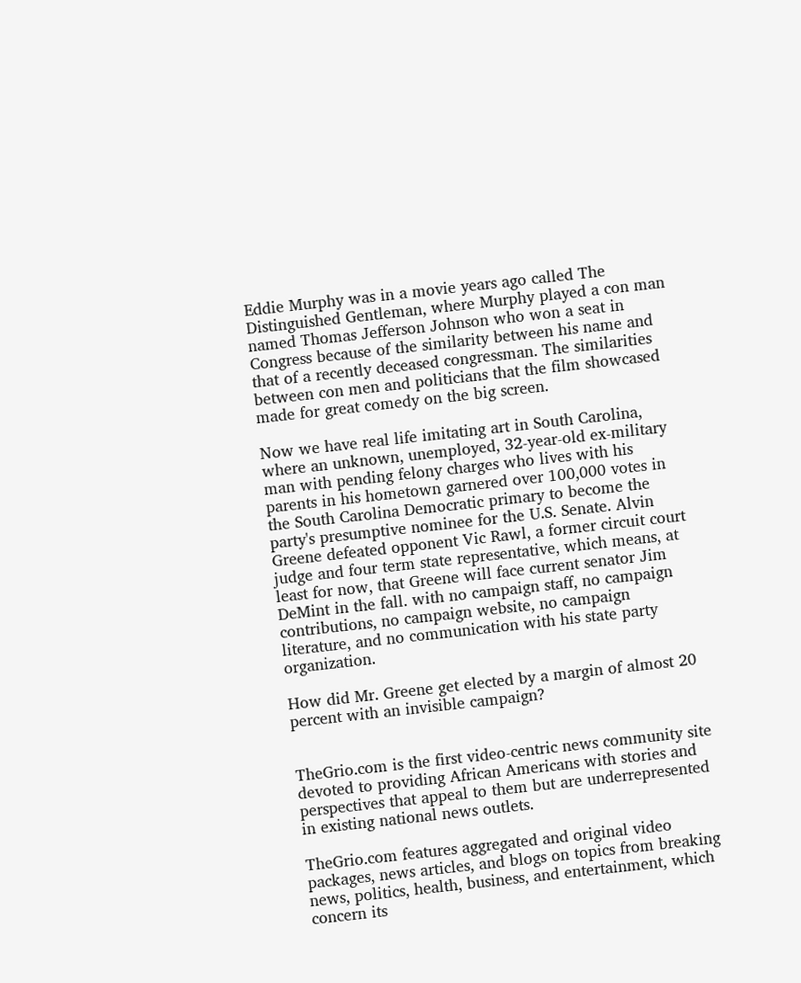Eddie Murphy was in a movie years ago called The Distinguished Gentleman, where Murphy played a con man named Thomas Jefferson Johnson who won a seat in Congress because of the similarity between his name and that of a recently deceased congressman. The similarities between con men and politicians that the film showcased made for great comedy on the big screen.

Now we have real life imitating art in South Carolina, where an unknown, unemployed, 32-year-old ex-military man with pending felony charges who lives with his parents in his hometown garnered over 100,000 votes in the South Carolina Democratic primary to become the party's presumptive nominee for the U.S. Senate. Alvin Greene defeated opponent Vic Rawl, a former circuit court judge and four term state representative, which means, at least for now, that Greene will face current senator Jim DeMint in the fall. with no campaign staff, no campaign contributions, no campaign website, no campaign literature, and no communication with his state party organization.

How did Mr. Greene get elected by a margin of almost 20 percent with an invisible campaign?


TheGrio.com is the first video-centric news community site devoted to providing African Americans with stories and perspectives that appeal to them but are underrepresented in existing national news outlets.

TheGrio.com features aggregated and original video packages, news articles, and blogs on topics from breaking news, politics, health, business, and entertainment, which concern its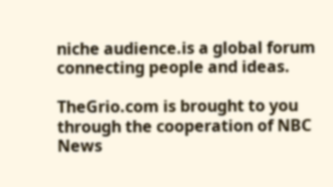niche audience.is a global forum connecting people and ideas.

TheGrio.com is brought to you through the cooperation of NBC News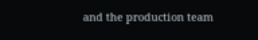and the production team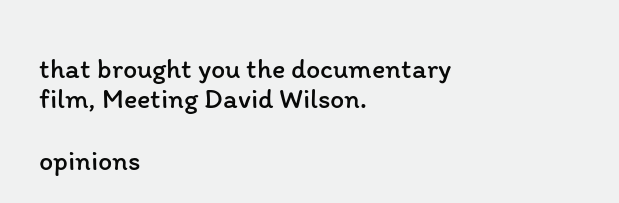that brought you the documentary film, Meeting David Wilson.

opinions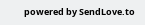powered by SendLove.to